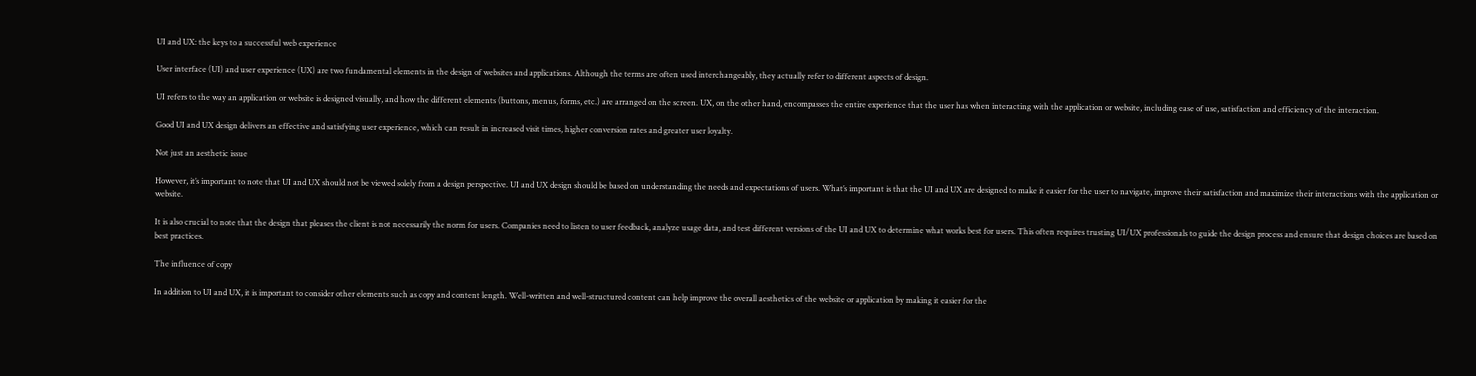UI and UX: the keys to a successful web experience

User interface (UI) and user experience (UX) are two fundamental elements in the design of websites and applications. Although the terms are often used interchangeably, they actually refer to different aspects of design.

UI refers to the way an application or website is designed visually, and how the different elements (buttons, menus, forms, etc.) are arranged on the screen. UX, on the other hand, encompasses the entire experience that the user has when interacting with the application or website, including ease of use, satisfaction and efficiency of the interaction.

Good UI and UX design delivers an effective and satisfying user experience, which can result in increased visit times, higher conversion rates and greater user loyalty.

Not just an aesthetic issue

However, it’s important to note that UI and UX should not be viewed solely from a design perspective. UI and UX design should be based on understanding the needs and expectations of users. What’s important is that the UI and UX are designed to make it easier for the user to navigate, improve their satisfaction and maximize their interactions with the application or website.

It is also crucial to note that the design that pleases the client is not necessarily the norm for users. Companies need to listen to user feedback, analyze usage data, and test different versions of the UI and UX to determine what works best for users. This often requires trusting UI/UX professionals to guide the design process and ensure that design choices are based on best practices.

The influence of copy

In addition to UI and UX, it is important to consider other elements such as copy and content length. Well-written and well-structured content can help improve the overall aesthetics of the website or application by making it easier for the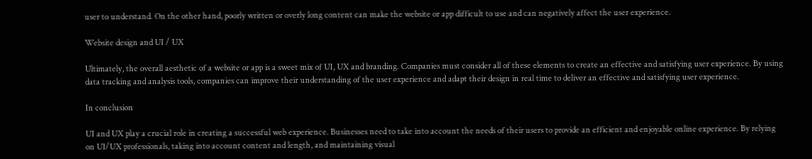user to understand. On the other hand, poorly written or overly long content can make the website or app difficult to use and can negatively affect the user experience.

Website design and UI / UX

Ultimately, the overall aesthetic of a website or app is a sweet mix of UI, UX and branding. Companies must consider all of these elements to create an effective and satisfying user experience. By using data tracking and analysis tools, companies can improve their understanding of the user experience and adapt their design in real time to deliver an effective and satisfying user experience.

In conclusion

UI and UX play a crucial role in creating a successful web experience. Businesses need to take into account the needs of their users to provide an efficient and enjoyable online experience. By relying on UI/UX professionals, taking into account content and length, and maintaining visual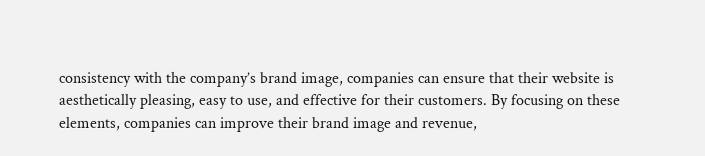consistency with the company’s brand image, companies can ensure that their website is aesthetically pleasing, easy to use, and effective for their customers. By focusing on these elements, companies can improve their brand image and revenue,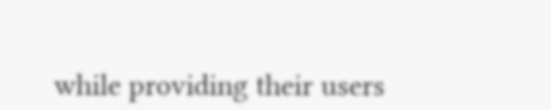while providing their users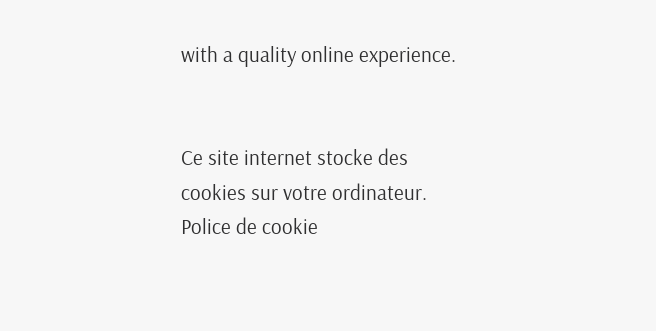with a quality online experience.


Ce site internet stocke des cookies sur votre ordinateur. Police de cookie